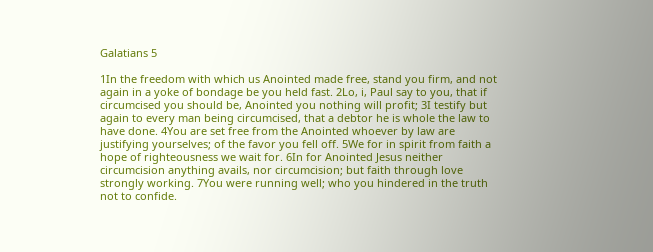Galatians 5

1In the freedom with which us Anointed made free, stand you firm, and not again in a yoke of bondage be you held fast. 2Lo, i, Paul say to you, that if circumcised you should be, Anointed you nothing will profit; 3I testify but again to every man being circumcised, that a debtor he is whole the law to have done. 4You are set free from the Anointed whoever by law are justifying yourselves; of the favor you fell off. 5We for in spirit from faith a hope of righteousness we wait for. 6In for Anointed Jesus neither circumcision anything avails, nor circumcision; but faith through love strongly working. 7You were running well; who you hindered in the truth not to confide.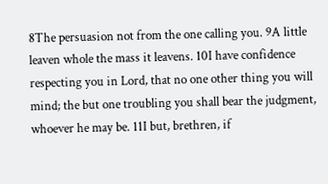8The persuasion not from the one calling you. 9A little leaven whole the mass it leavens. 10I have confidence respecting you in Lord, that no one other thing you will mind; the but one troubling you shall bear the judgment, whoever he may be. 11I but, brethren, if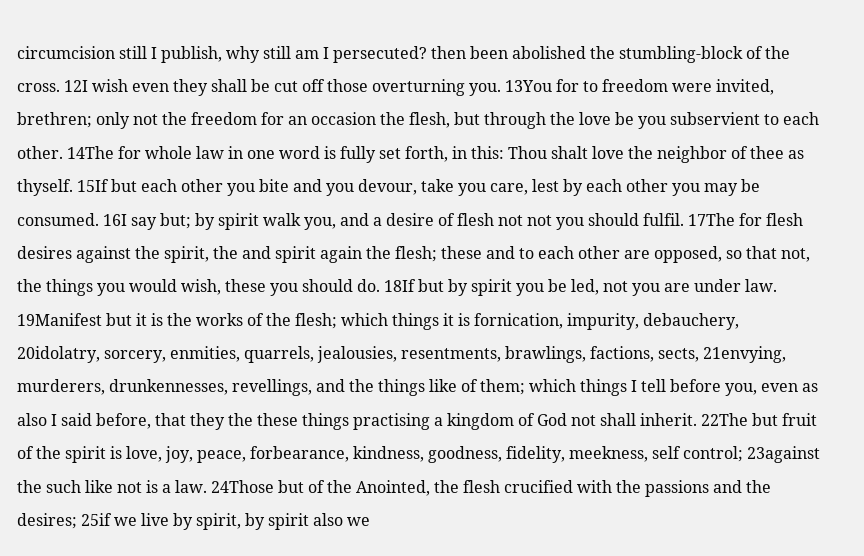circumcision still I publish, why still am I persecuted? then been abolished the stumbling-block of the cross. 12I wish even they shall be cut off those overturning you. 13You for to freedom were invited, brethren; only not the freedom for an occasion the flesh, but through the love be you subservient to each other. 14The for whole law in one word is fully set forth, in this: Thou shalt love the neighbor of thee as thyself. 15If but each other you bite and you devour, take you care, lest by each other you may be consumed. 16I say but; by spirit walk you, and a desire of flesh not not you should fulfil. 17The for flesh desires against the spirit, the and spirit again the flesh; these and to each other are opposed, so that not, the things you would wish, these you should do. 18If but by spirit you be led, not you are under law. 19Manifest but it is the works of the flesh; which things it is fornication, impurity, debauchery, 20idolatry, sorcery, enmities, quarrels, jealousies, resentments, brawlings, factions, sects, 21envying, murderers, drunkennesses, revellings, and the things like of them; which things I tell before you, even as also I said before, that they the these things practising a kingdom of God not shall inherit. 22The but fruit of the spirit is love, joy, peace, forbearance, kindness, goodness, fidelity, meekness, self control; 23against the such like not is a law. 24Those but of the Anointed, the flesh crucified with the passions and the desires; 25if we live by spirit, by spirit also we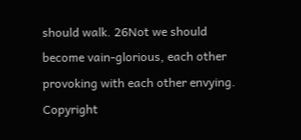should walk. 26Not we should become vain-glorious, each other provoking with each other envying.
Copyright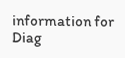information for Diag